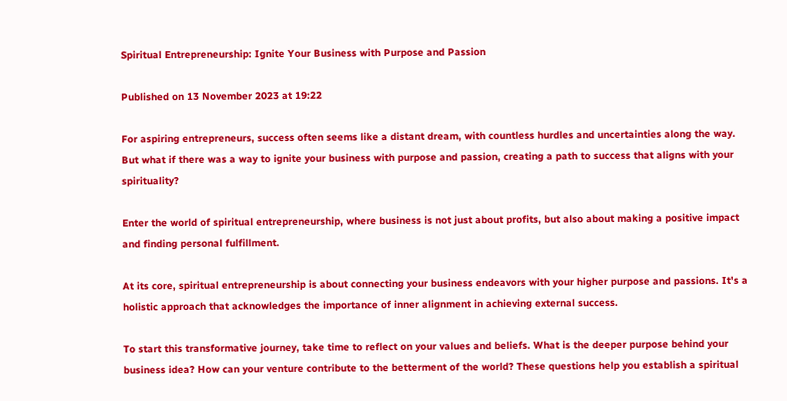Spiritual Entrepreneurship: Ignite Your Business with Purpose and Passion

Published on 13 November 2023 at 19:22

For aspiring entrepreneurs, success often seems like a distant dream, with countless hurdles and uncertainties along the way. But what if there was a way to ignite your business with purpose and passion, creating a path to success that aligns with your spirituality?

Enter the world of spiritual entrepreneurship, where business is not just about profits, but also about making a positive impact and finding personal fulfillment.

At its core, spiritual entrepreneurship is about connecting your business endeavors with your higher purpose and passions. It's a holistic approach that acknowledges the importance of inner alignment in achieving external success.

To start this transformative journey, take time to reflect on your values and beliefs. What is the deeper purpose behind your business idea? How can your venture contribute to the betterment of the world? These questions help you establish a spiritual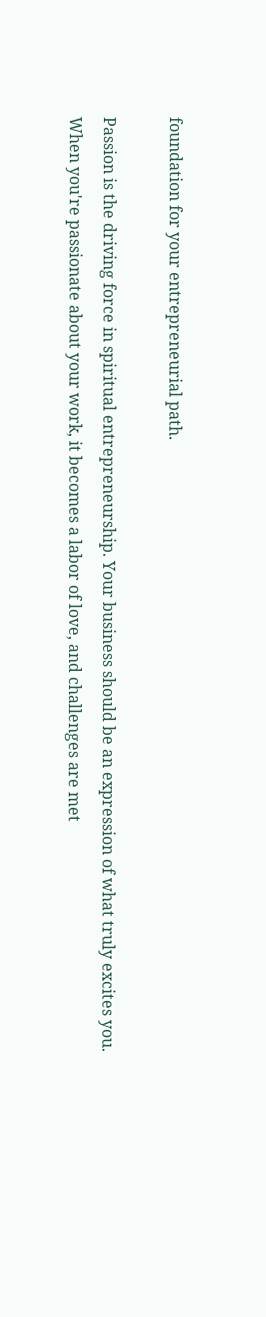foundation for your entrepreneurial path.

Passion is the driving force in spiritual entrepreneurship. Your business should be an expression of what truly excites you. When you're passionate about your work, it becomes a labor of love, and challenges are met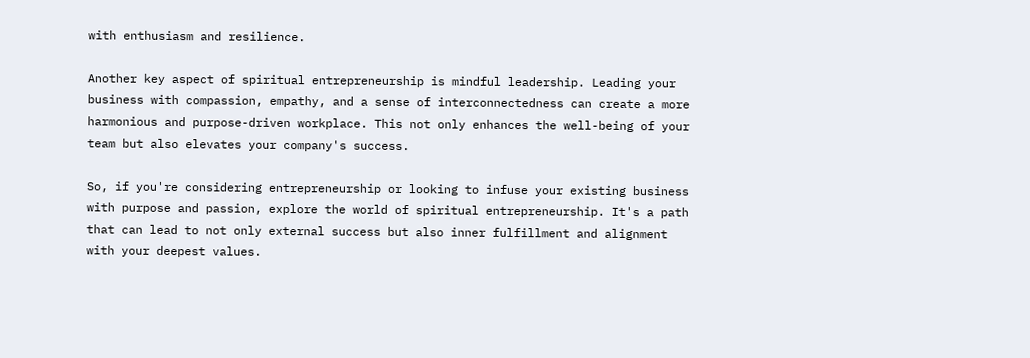with enthusiasm and resilience.

Another key aspect of spiritual entrepreneurship is mindful leadership. Leading your business with compassion, empathy, and a sense of interconnectedness can create a more harmonious and purpose-driven workplace. This not only enhances the well-being of your team but also elevates your company's success.

So, if you're considering entrepreneurship or looking to infuse your existing business with purpose and passion, explore the world of spiritual entrepreneurship. It's a path that can lead to not only external success but also inner fulfillment and alignment with your deepest values.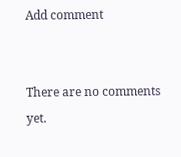Add comment


There are no comments yet.